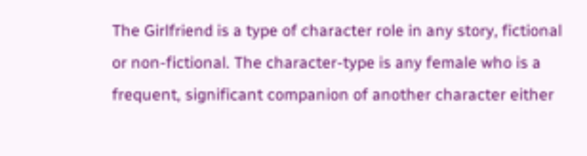The Girlfriend is a type of character role in any story, fictional or non-fictional. The character-type is any female who is a frequent, significant companion of another character either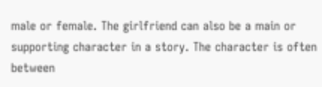male or female. The girlfriend can also be a main or supporting character in a story. The character is often between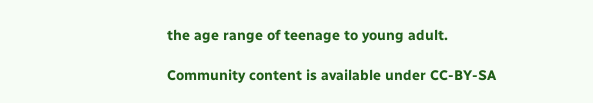the age range of teenage to young adult.

Community content is available under CC-BY-SA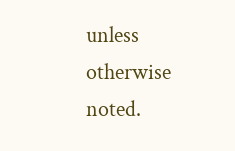unless otherwise noted.